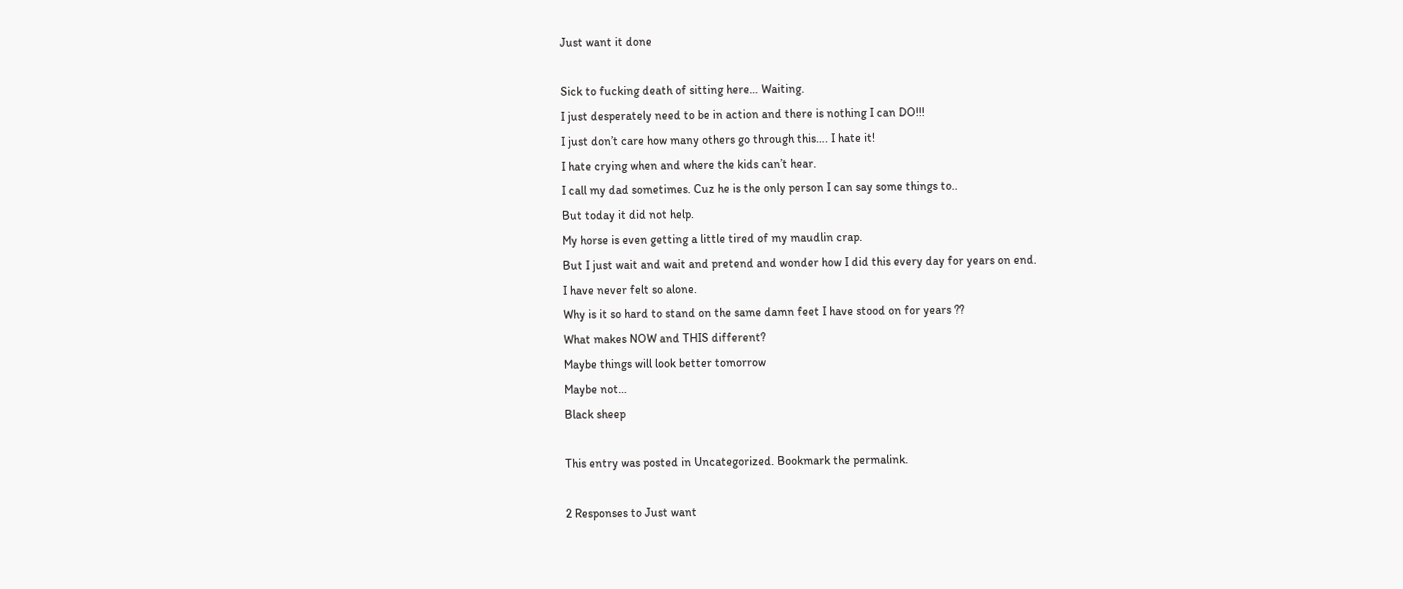Just want it done

Sick to fucking death of sitting here… Waiting.
I just desperately need to be in action and there is nothing I can DO!!!
I just don’t care how many others go through this…. I hate it!
I hate crying when and where the kids can’t hear.
I call my dad sometimes. Cuz he is the only person I can say some things to..
But today it did not help.
My horse is even getting a little tired of my maudlin crap.
But I just wait and wait and pretend and wonder how I did this every day for years on end.
I have never felt so alone.
Why is it so hard to stand on the same damn feet I have stood on for years ??
What makes NOW and THIS different?
Maybe things will look better tomorrow
Maybe not…
Black sheep

This entry was posted in Uncategorized. Bookmark the permalink.

2 Responses to Just want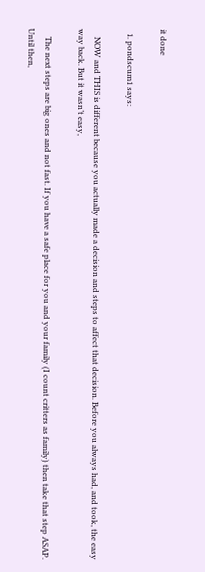it done

  1. pondscum1 says:

    NOW and THIS is different because you actually made a decision and steps to affect that decision. Before you always had, and took, the easy way back. But it wasn’t easy,

    The next steps are big ones and not fast. If you have a safe place for you and your family (I count critters as family) then take that step ASAP. Until then,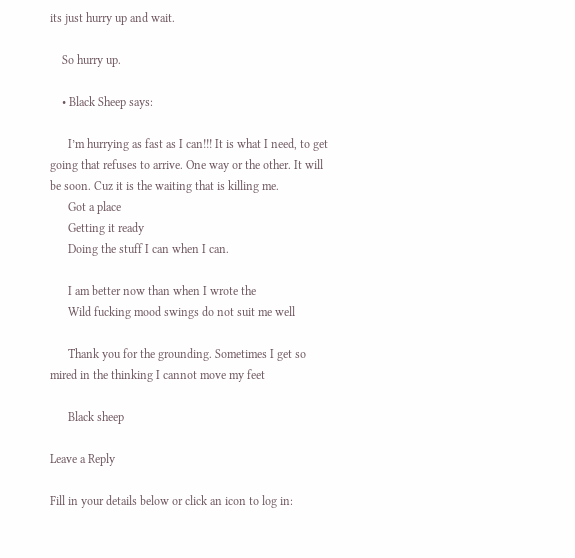its just hurry up and wait.

    So hurry up.

    • Black Sheep says:

      I’m hurrying as fast as I can!!! It is what I need, to get going that refuses to arrive. One way or the other. It will be soon. Cuz it is the waiting that is killing me.
      Got a place
      Getting it ready
      Doing the stuff I can when I can.

      I am better now than when I wrote the
      Wild fucking mood swings do not suit me well

      Thank you for the grounding. Sometimes I get so mired in the thinking I cannot move my feet

      Black sheep

Leave a Reply

Fill in your details below or click an icon to log in: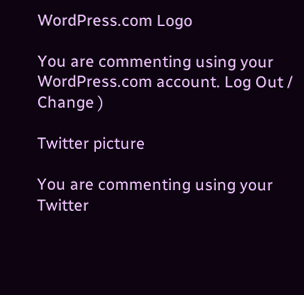WordPress.com Logo

You are commenting using your WordPress.com account. Log Out / Change )

Twitter picture

You are commenting using your Twitter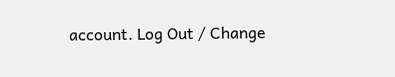account. Log Out / Change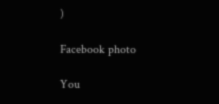)

Facebook photo

You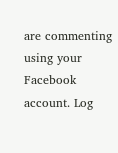are commenting using your Facebook account. Log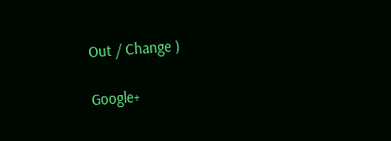Out / Change )

Google+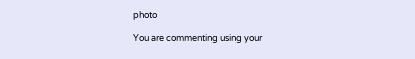photo

You are commenting using your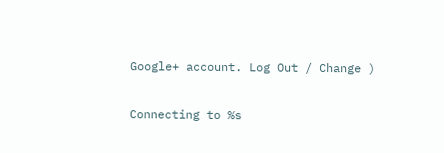Google+ account. Log Out / Change )

Connecting to %s